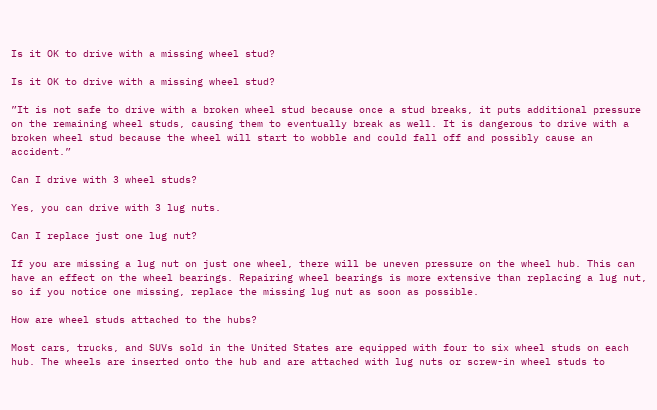Is it OK to drive with a missing wheel stud?

Is it OK to drive with a missing wheel stud?

”It is not safe to drive with a broken wheel stud because once a stud breaks, it puts additional pressure on the remaining wheel studs, causing them to eventually break as well. It is dangerous to drive with a broken wheel stud because the wheel will start to wobble and could fall off and possibly cause an accident.”

Can I drive with 3 wheel studs?

Yes, you can drive with 3 lug nuts.

Can I replace just one lug nut?

If you are missing a lug nut on just one wheel, there will be uneven pressure on the wheel hub. This can have an effect on the wheel bearings. Repairing wheel bearings is more extensive than replacing a lug nut, so if you notice one missing, replace the missing lug nut as soon as possible.

How are wheel studs attached to the hubs?

Most cars, trucks, and SUVs sold in the United States are equipped with four to six wheel studs on each hub. The wheels are inserted onto the hub and are attached with lug nuts or screw-in wheel studs to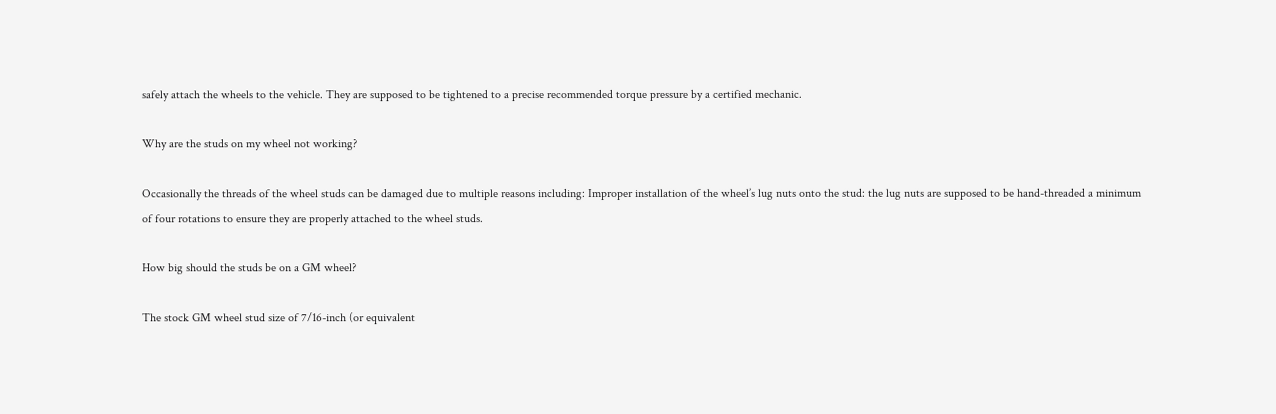safely attach the wheels to the vehicle. They are supposed to be tightened to a precise recommended torque pressure by a certified mechanic.

Why are the studs on my wheel not working?

Occasionally the threads of the wheel studs can be damaged due to multiple reasons including: Improper installation of the wheel’s lug nuts onto the stud: the lug nuts are supposed to be hand-threaded a minimum of four rotations to ensure they are properly attached to the wheel studs.

How big should the studs be on a GM wheel?

The stock GM wheel stud size of 7/16-inch (or equivalent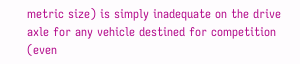metric size) is simply inadequate on the drive axle for any vehicle destined for competition (even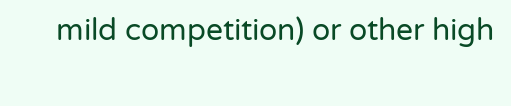mild competition) or other high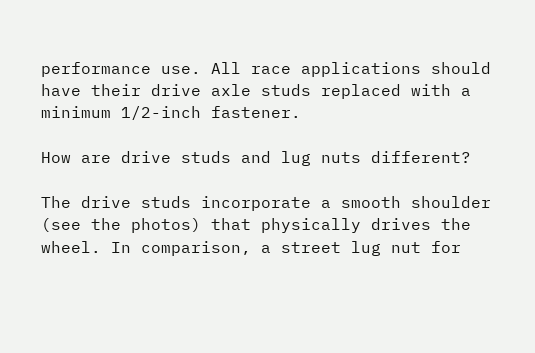performance use. All race applications should have their drive axle studs replaced with a minimum 1/2-inch fastener.

How are drive studs and lug nuts different?

The drive studs incorporate a smooth shoulder (see the photos) that physically drives the wheel. In comparison, a street lug nut for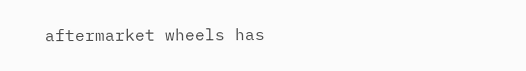aftermarket wheels has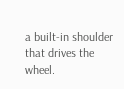a built-in shoulder that drives the wheel.